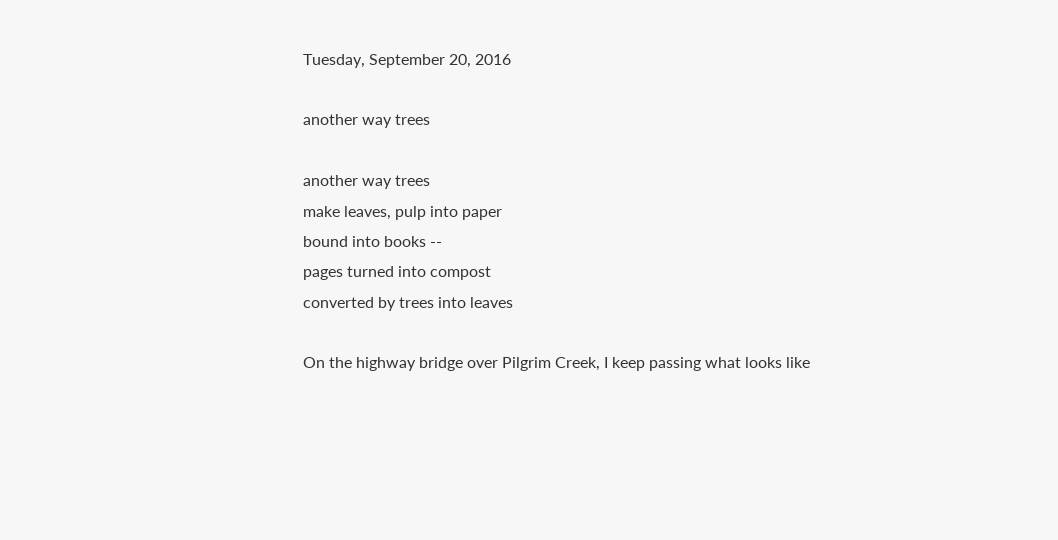Tuesday, September 20, 2016

another way trees

another way trees
make leaves, pulp into paper
bound into books --
pages turned into compost
converted by trees into leaves

On the highway bridge over Pilgrim Creek, I keep passing what looks like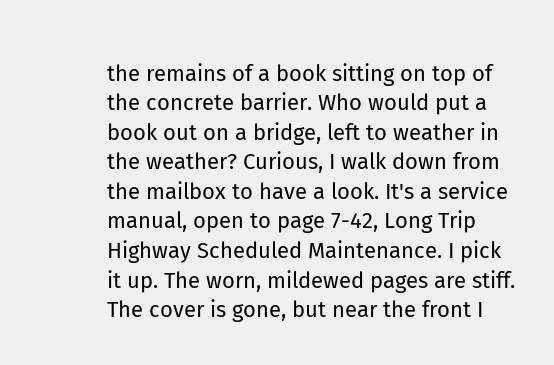the remains of a book sitting on top of the concrete barrier. Who would put a book out on a bridge, left to weather in the weather? Curious, I walk down from the mailbox to have a look. It's a service manual, open to page 7-42, Long Trip Highway Scheduled Maintenance. I pick it up. The worn, mildewed pages are stiff. The cover is gone, but near the front I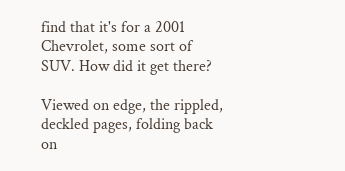find that it's for a 2001 Chevrolet, some sort of SUV. How did it get there?

Viewed on edge, the rippled, deckled pages, folding back on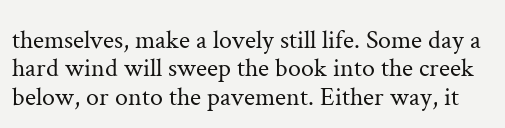themselves, make a lovely still life. Some day a hard wind will sweep the book into the creek below, or onto the pavement. Either way, it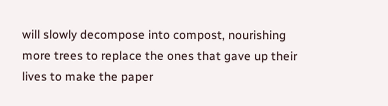will slowly decompose into compost, nourishing more trees to replace the ones that gave up their lives to make the paper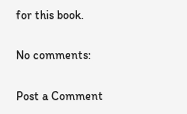for this book.

No comments:

Post a Comment